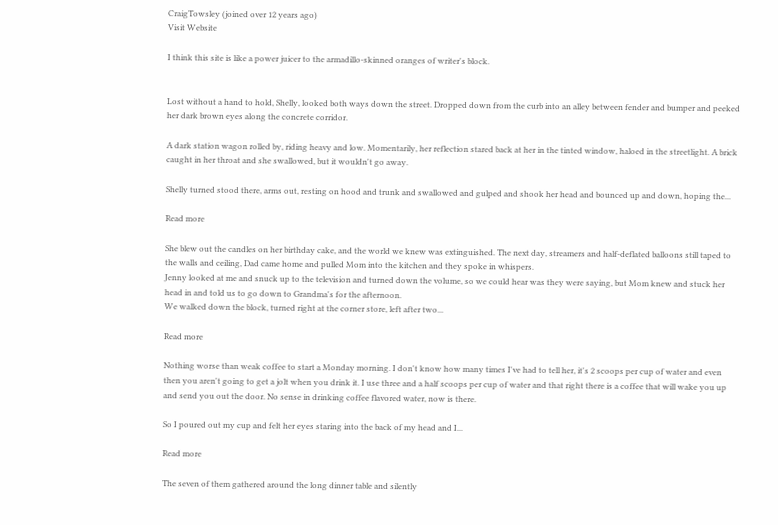CraigTowsley (joined over 12 years ago)
Visit Website

I think this site is like a power juicer to the armadillo-skinned oranges of writer's block.


Lost without a hand to hold, Shelly, looked both ways down the street. Dropped down from the curb into an alley between fender and bumper and peeked her dark brown eyes along the concrete corridor.

A dark station wagon rolled by, riding heavy and low. Momentarily, her reflection stared back at her in the tinted window, haloed in the streetlight. A brick caught in her throat and she swallowed, but it wouldn't go away.

Shelly turned stood there, arms out, resting on hood and trunk and swallowed and gulped and shook her head and bounced up and down, hoping the...

Read more

She blew out the candles on her birthday cake, and the world we knew was extinguished. The next day, streamers and half-deflated balloons still taped to the walls and ceiling, Dad came home and pulled Mom into the kitchen and they spoke in whispers.
Jenny looked at me and snuck up to the television and turned down the volume, so we could hear was they were saying, but Mom knew and stuck her head in and told us to go down to Grandma's for the afternoon.
We walked down the block, turned right at the corner store, left after two...

Read more

Nothing worse than weak coffee to start a Monday morning. I don't know how many times I've had to tell her, it's 2 scoops per cup of water and even then you aren't going to get a jolt when you drink it. I use three and a half scoops per cup of water and that right there is a coffee that will wake you up and send you out the door. No sense in drinking coffee flavored water, now is there.

So I poured out my cup and felt her eyes staring into the back of my head and I...

Read more

The seven of them gathered around the long dinner table and silently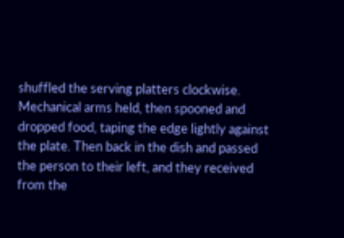shuffled the serving platters clockwise. Mechanical arms held, then spooned and dropped food, taping the edge lightly against the plate. Then back in the dish and passed the person to their left, and they received from the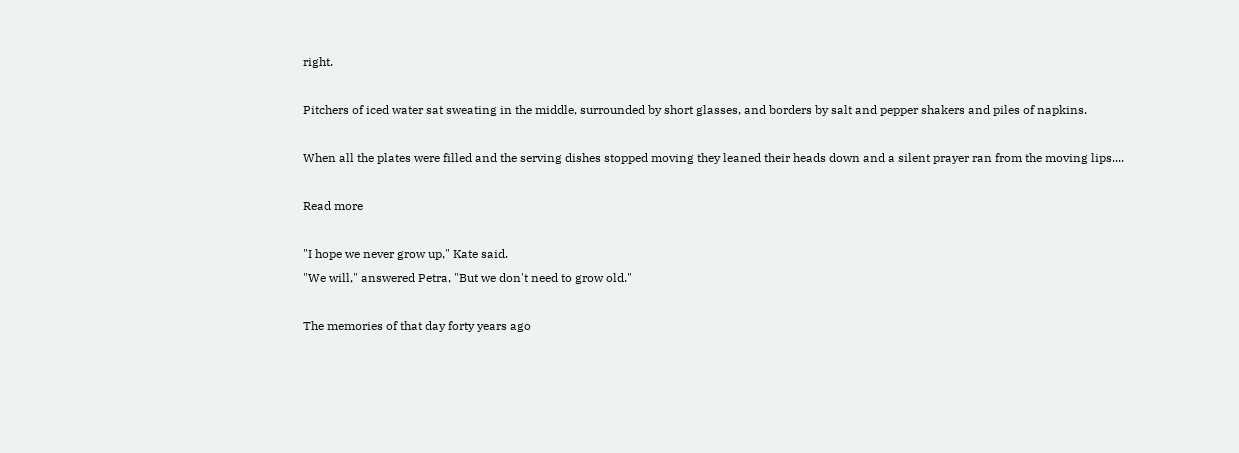right.

Pitchers of iced water sat sweating in the middle, surrounded by short glasses, and borders by salt and pepper shakers and piles of napkins.

When all the plates were filled and the serving dishes stopped moving they leaned their heads down and a silent prayer ran from the moving lips....

Read more

"I hope we never grow up," Kate said.
"We will," answered Petra, "But we don't need to grow old."

The memories of that day forty years ago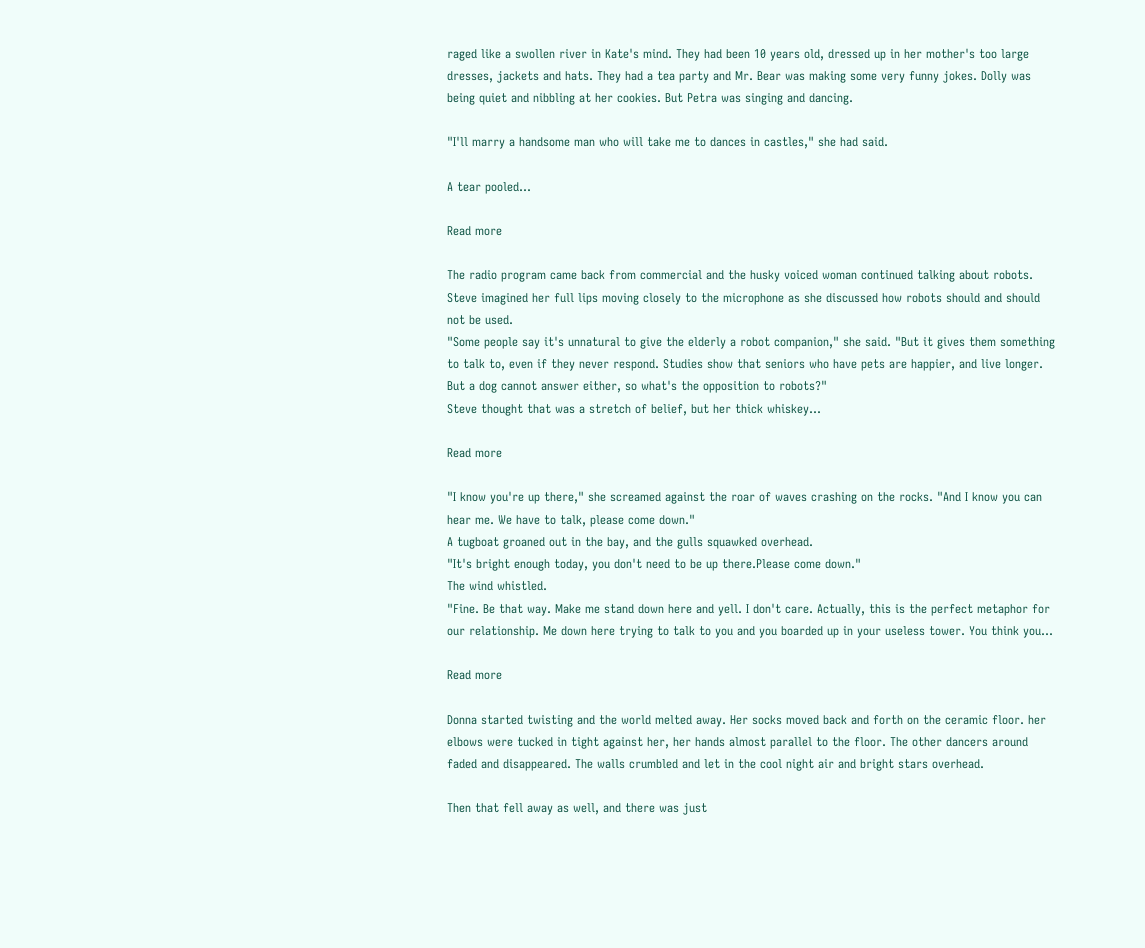raged like a swollen river in Kate's mind. They had been 10 years old, dressed up in her mother's too large dresses, jackets and hats. They had a tea party and Mr. Bear was making some very funny jokes. Dolly was being quiet and nibbling at her cookies. But Petra was singing and dancing.

"I'll marry a handsome man who will take me to dances in castles," she had said.

A tear pooled...

Read more

The radio program came back from commercial and the husky voiced woman continued talking about robots. Steve imagined her full lips moving closely to the microphone as she discussed how robots should and should not be used.
"Some people say it's unnatural to give the elderly a robot companion," she said. "But it gives them something to talk to, even if they never respond. Studies show that seniors who have pets are happier, and live longer. But a dog cannot answer either, so what's the opposition to robots?"
Steve thought that was a stretch of belief, but her thick whiskey...

Read more

"I know you're up there," she screamed against the roar of waves crashing on the rocks. "And I know you can hear me. We have to talk, please come down."
A tugboat groaned out in the bay, and the gulls squawked overhead.
"It's bright enough today, you don't need to be up there.Please come down."
The wind whistled.
"Fine. Be that way. Make me stand down here and yell. I don't care. Actually, this is the perfect metaphor for our relationship. Me down here trying to talk to you and you boarded up in your useless tower. You think you...

Read more

Donna started twisting and the world melted away. Her socks moved back and forth on the ceramic floor. her elbows were tucked in tight against her, her hands almost parallel to the floor. The other dancers around faded and disappeared. The walls crumbled and let in the cool night air and bright stars overhead.

Then that fell away as well, and there was just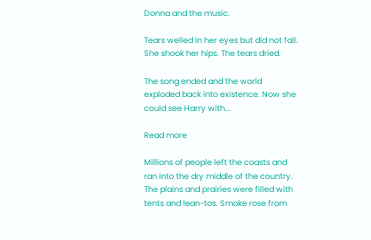Donna and the music.

Tears welled in her eyes but did not fall. She shook her hips. The tears dried.

The song ended and the world exploded back into existence. Now she could see Harry with...

Read more

Millions of people left the coasts and ran into the dry middle of the country. The plains and prairies were filled with tents and lean-tos. Smoke rose from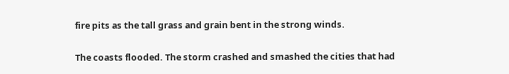fire pits as the tall grass and grain bent in the strong winds.

The coasts flooded. The storm crashed and smashed the cities that had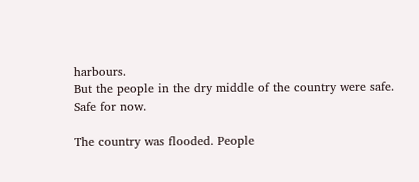harbours.
But the people in the dry middle of the country were safe.
Safe for now.

The country was flooded. People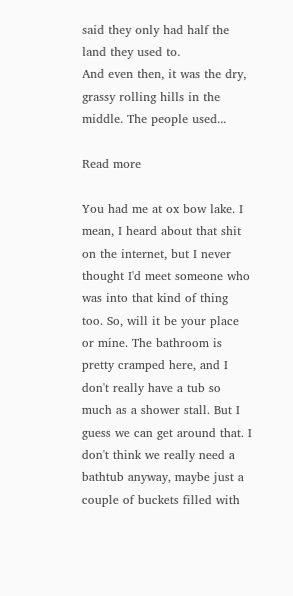said they only had half the land they used to.
And even then, it was the dry, grassy rolling hills in the middle. The people used...

Read more

You had me at ox bow lake. I mean, I heard about that shit on the internet, but I never thought I'd meet someone who was into that kind of thing too. So, will it be your place or mine. The bathroom is pretty cramped here, and I don't really have a tub so much as a shower stall. But I guess we can get around that. I don't think we really need a bathtub anyway, maybe just a couple of buckets filled with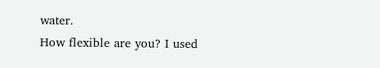water.
How flexible are you? I used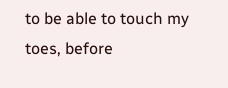to be able to touch my toes, before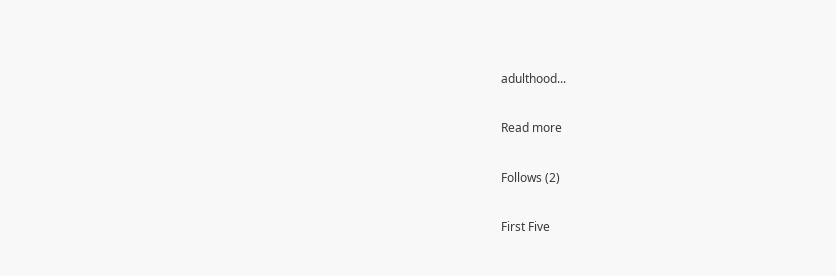adulthood...

Read more

Follows (2)

First Five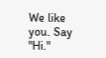We like you. Say "Hi."